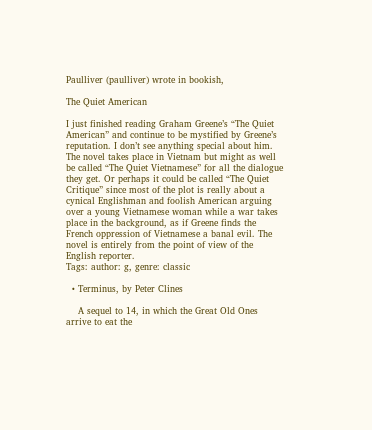Paulliver (paulliver) wrote in bookish,

The Quiet American

I just finished reading Graham Greene’s “The Quiet American” and continue to be mystified by Greene’s reputation. I don’t see anything special about him. The novel takes place in Vietnam but might as well be called “The Quiet Vietnamese” for all the dialogue they get. Or perhaps it could be called “The Quiet Critique” since most of the plot is really about a cynical Englishman and foolish American arguing over a young Vietnamese woman while a war takes place in the background, as if Greene finds the French oppression of Vietnamese a banal evil. The novel is entirely from the point of view of the English reporter.
Tags: author: g, genre: classic

  • Terminus, by Peter Clines

    A sequel to 14, in which the Great Old Ones arrive to eat the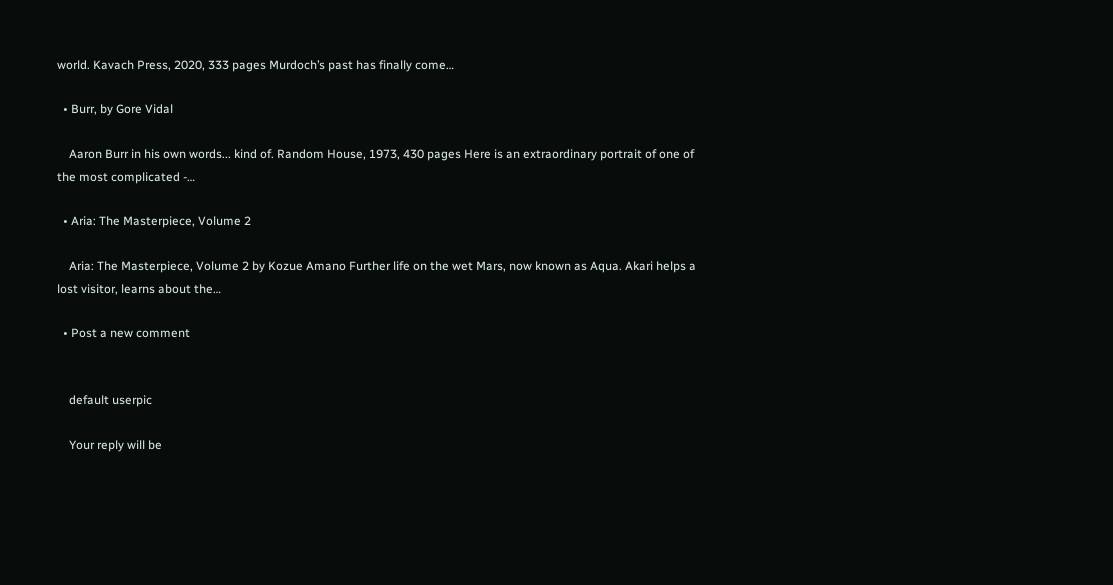world. Kavach Press, 2020, 333 pages Murdoch’s past has finally come…

  • Burr, by Gore Vidal

    Aaron Burr in his own words... kind of. Random House, 1973, 430 pages Here is an extraordinary portrait of one of the most complicated -…

  • Aria: The Masterpiece, Volume 2

    Aria: The Masterpiece, Volume 2 by Kozue Amano Further life on the wet Mars, now known as Aqua. Akari helps a lost visitor, learns about the…

  • Post a new comment


    default userpic

    Your reply will be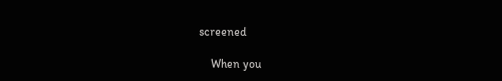screened

    When you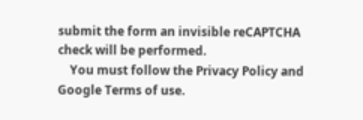submit the form an invisible reCAPTCHA check will be performed.
    You must follow the Privacy Policy and Google Terms of use.